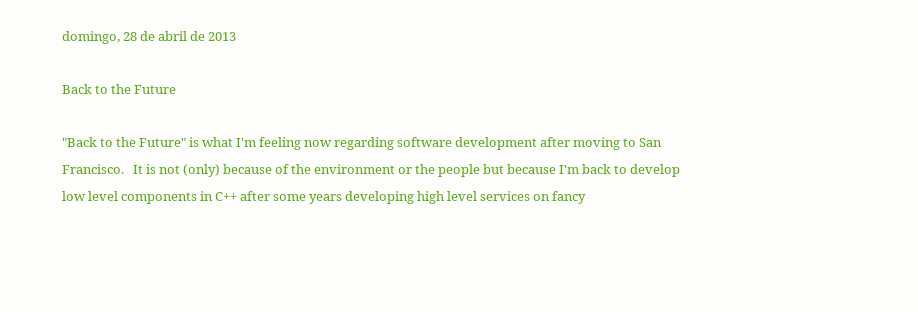domingo, 28 de abril de 2013

Back to the Future

"Back to the Future" is what I'm feeling now regarding software development after moving to San Francisco.   It is not (only) because of the environment or the people but because I'm back to develop low level components in C++ after some years developing high level services on fancy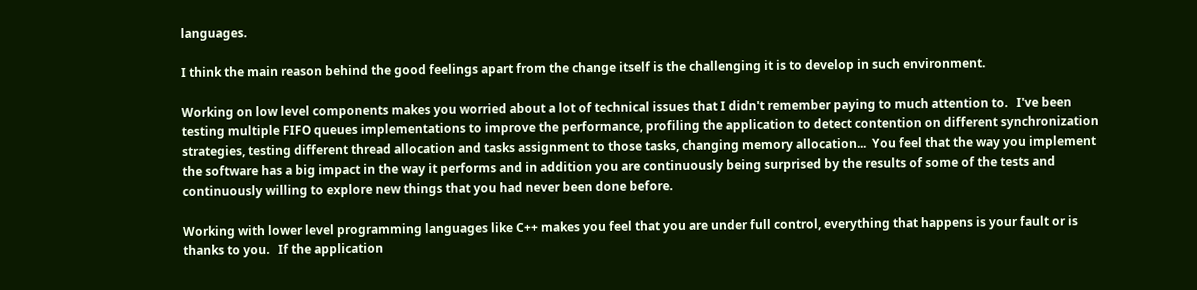languages.

I think the main reason behind the good feelings apart from the change itself is the challenging it is to develop in such environment.

Working on low level components makes you worried about a lot of technical issues that I didn't remember paying to much attention to.   I've been testing multiple FIFO queues implementations to improve the performance, profiling the application to detect contention on different synchronization strategies, testing different thread allocation and tasks assignment to those tasks, changing memory allocation...  You feel that the way you implement the software has a big impact in the way it performs and in addition you are continuously being surprised by the results of some of the tests and continuously willing to explore new things that you had never been done before.

Working with lower level programming languages like C++ makes you feel that you are under full control, everything that happens is your fault or is thanks to you.   If the application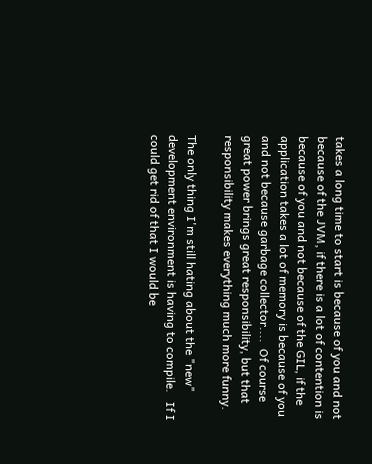takes a long time to start is because of you and not because of the JVM, if there is a lot of contention is because of you and not because of the GIL, if the application takes a lot of memory is because of you and not because garbage collector....  Of course great power brings great responsibility, but that responsibility makes everything much more funny.

The only thing I'm still hating about the "new" development environment is having to compile.   If I could get rid of that I would be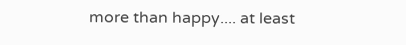more than happy.... at least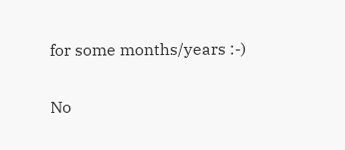for some months/years :-)

No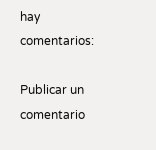hay comentarios:

Publicar un comentario